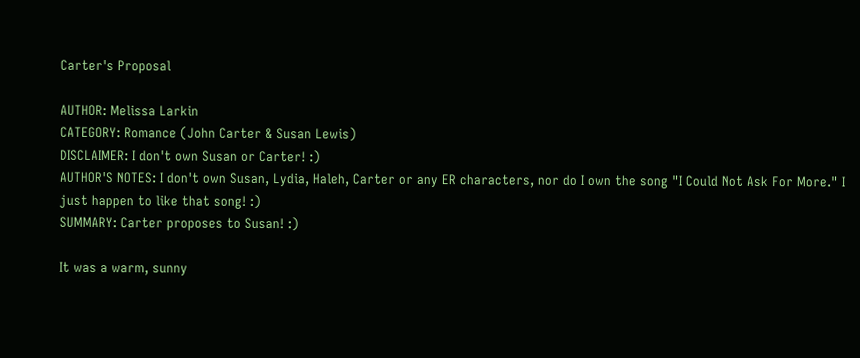Carter's Proposal

AUTHOR: Melissa Larkin
CATEGORY: Romance (John Carter & Susan Lewis)
DISCLAIMER: I don't own Susan or Carter! :)
AUTHOR'S NOTES: I don't own Susan, Lydia, Haleh, Carter or any ER characters, nor do I own the song "I Could Not Ask For More." I just happen to like that song! :)
SUMMARY: Carter proposes to Susan! :)

It was a warm, sunny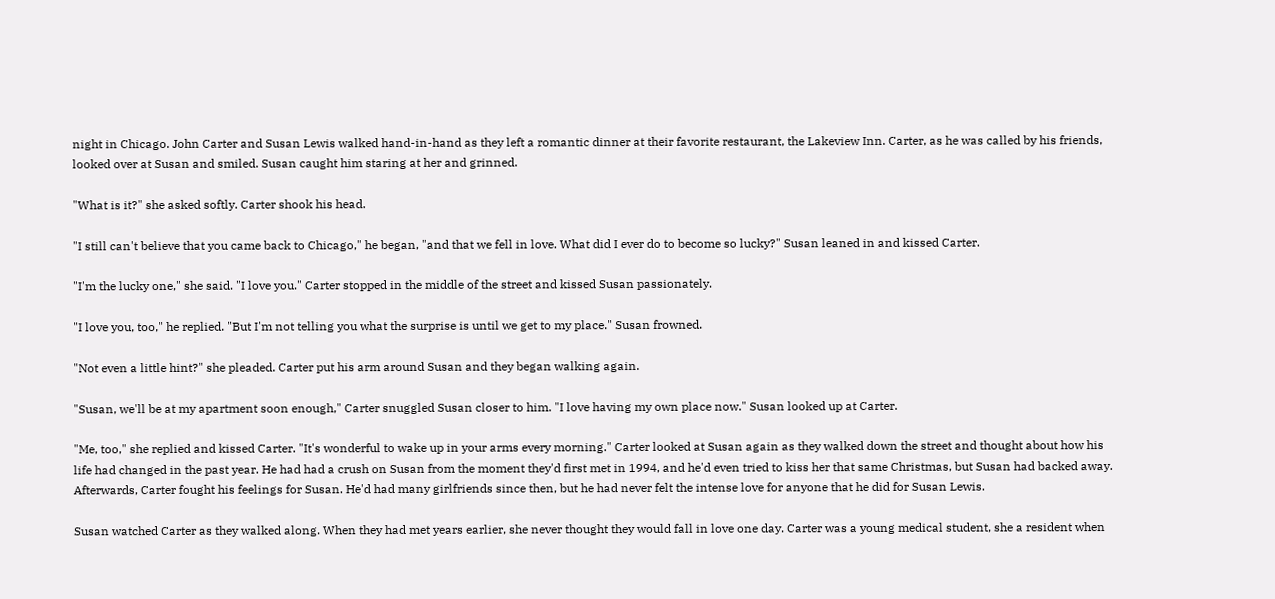night in Chicago. John Carter and Susan Lewis walked hand-in-hand as they left a romantic dinner at their favorite restaurant, the Lakeview Inn. Carter, as he was called by his friends, looked over at Susan and smiled. Susan caught him staring at her and grinned.

"What is it?" she asked softly. Carter shook his head.

"I still can't believe that you came back to Chicago," he began, "and that we fell in love. What did I ever do to become so lucky?" Susan leaned in and kissed Carter.

"I'm the lucky one," she said. "I love you." Carter stopped in the middle of the street and kissed Susan passionately.

"I love you, too," he replied. "But I'm not telling you what the surprise is until we get to my place." Susan frowned.

"Not even a little hint?" she pleaded. Carter put his arm around Susan and they began walking again.

"Susan, we'll be at my apartment soon enough," Carter snuggled Susan closer to him. "I love having my own place now." Susan looked up at Carter.

"Me, too," she replied and kissed Carter. "It's wonderful to wake up in your arms every morning." Carter looked at Susan again as they walked down the street and thought about how his life had changed in the past year. He had had a crush on Susan from the moment they'd first met in 1994, and he'd even tried to kiss her that same Christmas, but Susan had backed away. Afterwards, Carter fought his feelings for Susan. He'd had many girlfriends since then, but he had never felt the intense love for anyone that he did for Susan Lewis.

Susan watched Carter as they walked along. When they had met years earlier, she never thought they would fall in love one day. Carter was a young medical student, she a resident when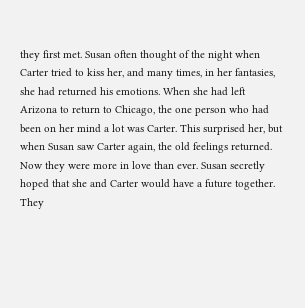they first met. Susan often thought of the night when Carter tried to kiss her, and many times, in her fantasies, she had returned his emotions. When she had left Arizona to return to Chicago, the one person who had been on her mind a lot was Carter. This surprised her, but when Susan saw Carter again, the old feelings returned. Now they were more in love than ever. Susan secretly hoped that she and Carter would have a future together. They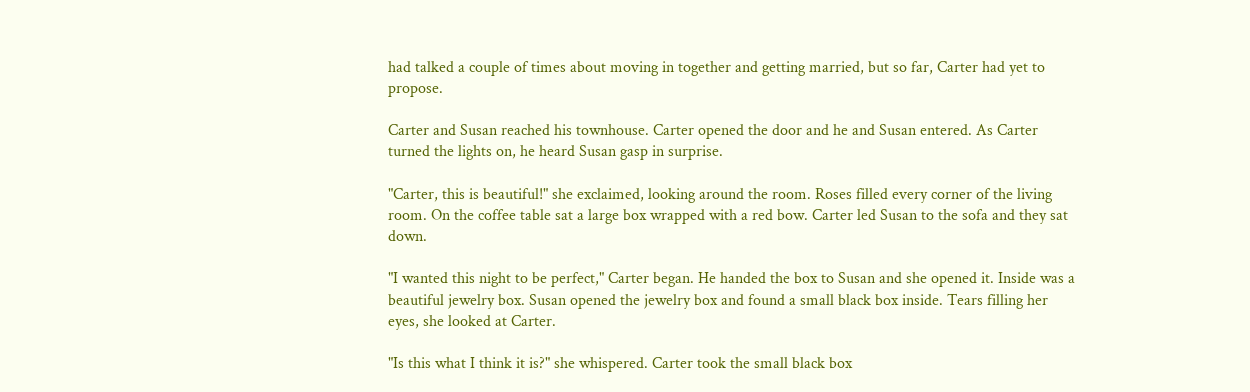had talked a couple of times about moving in together and getting married, but so far, Carter had yet to propose.

Carter and Susan reached his townhouse. Carter opened the door and he and Susan entered. As Carter turned the lights on, he heard Susan gasp in surprise.

"Carter, this is beautiful!" she exclaimed, looking around the room. Roses filled every corner of the living room. On the coffee table sat a large box wrapped with a red bow. Carter led Susan to the sofa and they sat down.

"I wanted this night to be perfect," Carter began. He handed the box to Susan and she opened it. Inside was a beautiful jewelry box. Susan opened the jewelry box and found a small black box inside. Tears filling her eyes, she looked at Carter.

"Is this what I think it is?" she whispered. Carter took the small black box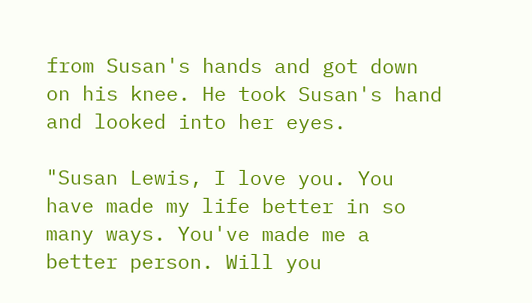from Susan's hands and got down on his knee. He took Susan's hand and looked into her eyes.

"Susan Lewis, I love you. You have made my life better in so many ways. You've made me a better person. Will you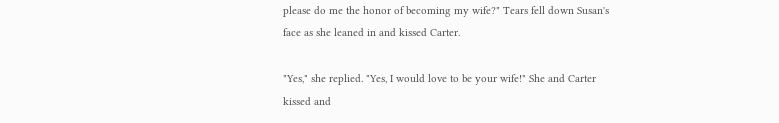please do me the honor of becoming my wife?" Tears fell down Susan's face as she leaned in and kissed Carter.

"Yes," she replied. "Yes, I would love to be your wife!" She and Carter kissed and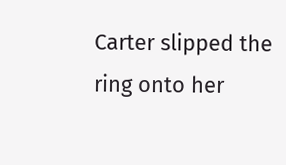Carter slipped the ring onto her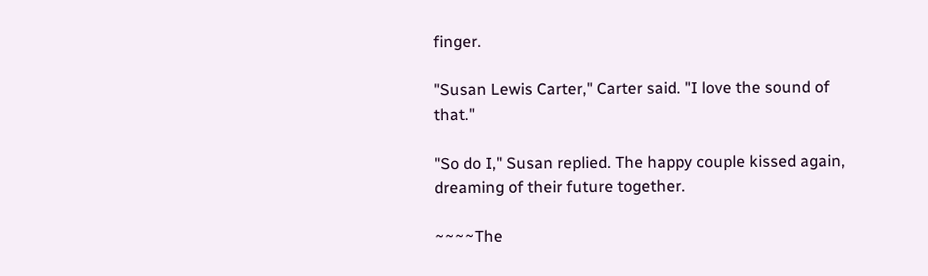finger.

"Susan Lewis Carter," Carter said. "I love the sound of that."

"So do I," Susan replied. The happy couple kissed again, dreaming of their future together.

~~~~The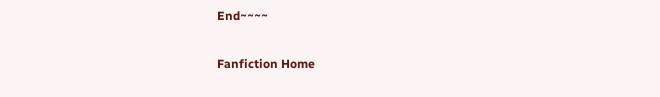End~~~~

Fanfiction Home